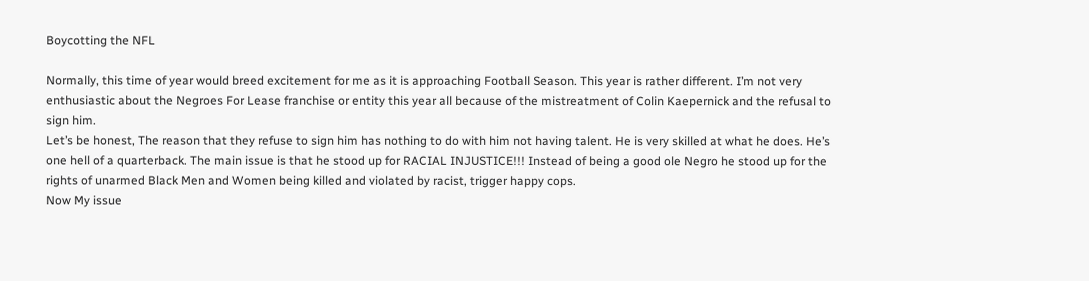Boycotting the NFL

Normally, this time of year would breed excitement for me as it is approaching Football Season. This year is rather different. I’m not very enthusiastic about the Negroes For Lease franchise or entity this year all because of the mistreatment of Colin Kaepernick and the refusal to sign him.
Let’s be honest, The reason that they refuse to sign him has nothing to do with him not having talent. He is very skilled at what he does. He’s one hell of a quarterback. The main issue is that he stood up for RACIAL INJUSTICE!!! Instead of being a good ole Negro he stood up for the rights of unarmed Black Men and Women being killed and violated by racist, trigger happy cops.
Now My issue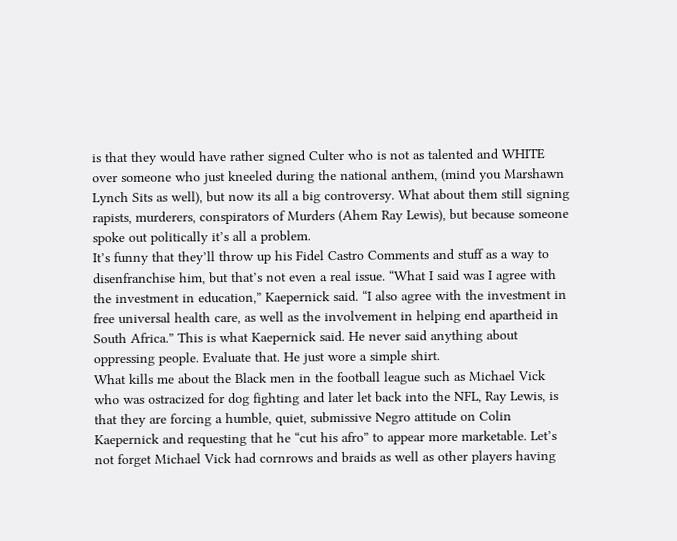is that they would have rather signed Culter who is not as talented and WHITE over someone who just kneeled during the national anthem, (mind you Marshawn Lynch Sits as well), but now its all a big controversy. What about them still signing rapists, murderers, conspirators of Murders (Ahem Ray Lewis), but because someone spoke out politically it’s all a problem.
It’s funny that they’ll throw up his Fidel Castro Comments and stuff as a way to disenfranchise him, but that’s not even a real issue. “What I said was I agree with the investment in education,” Kaepernick said. “I also agree with the investment in free universal health care, as well as the involvement in helping end apartheid in South Africa.” This is what Kaepernick said. He never said anything about oppressing people. Evaluate that. He just wore a simple shirt.
What kills me about the Black men in the football league such as Michael Vick who was ostracized for dog fighting and later let back into the NFL, Ray Lewis, is that they are forcing a humble, quiet, submissive Negro attitude on Colin Kaepernick and requesting that he “cut his afro” to appear more marketable. Let’s not forget Michael Vick had cornrows and braids as well as other players having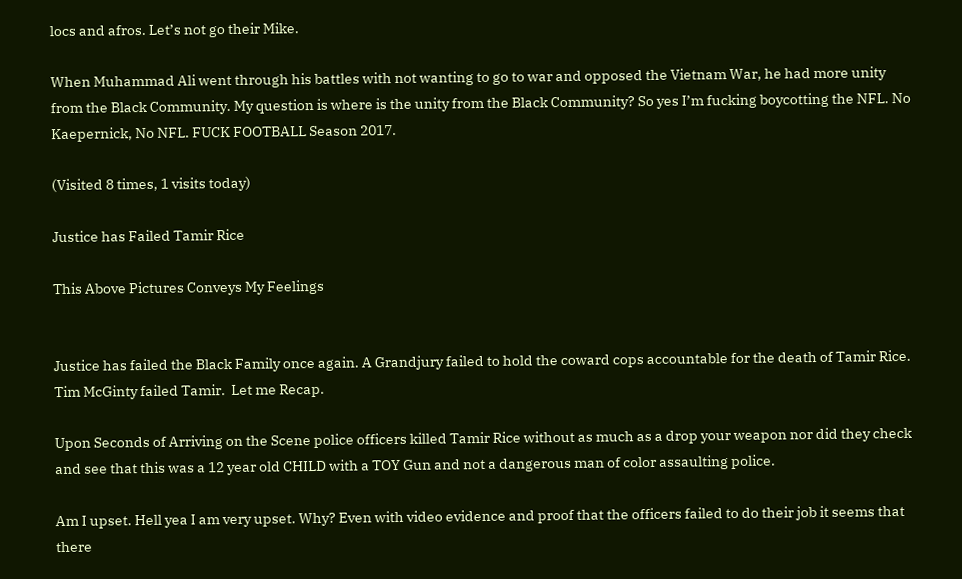locs and afros. Let’s not go their Mike.

When Muhammad Ali went through his battles with not wanting to go to war and opposed the Vietnam War, he had more unity from the Black Community. My question is where is the unity from the Black Community? So yes I’m fucking boycotting the NFL. No Kaepernick, No NFL. FUCK FOOTBALL Season 2017.

(Visited 8 times, 1 visits today)

Justice has Failed Tamir Rice

This Above Pictures Conveys My Feelings


Justice has failed the Black Family once again. A Grandjury failed to hold the coward cops accountable for the death of Tamir Rice. Tim McGinty failed Tamir.  Let me Recap.

Upon Seconds of Arriving on the Scene police officers killed Tamir Rice without as much as a drop your weapon nor did they check and see that this was a 12 year old CHILD with a TOY Gun and not a dangerous man of color assaulting police.

Am I upset. Hell yea I am very upset. Why? Even with video evidence and proof that the officers failed to do their job it seems that there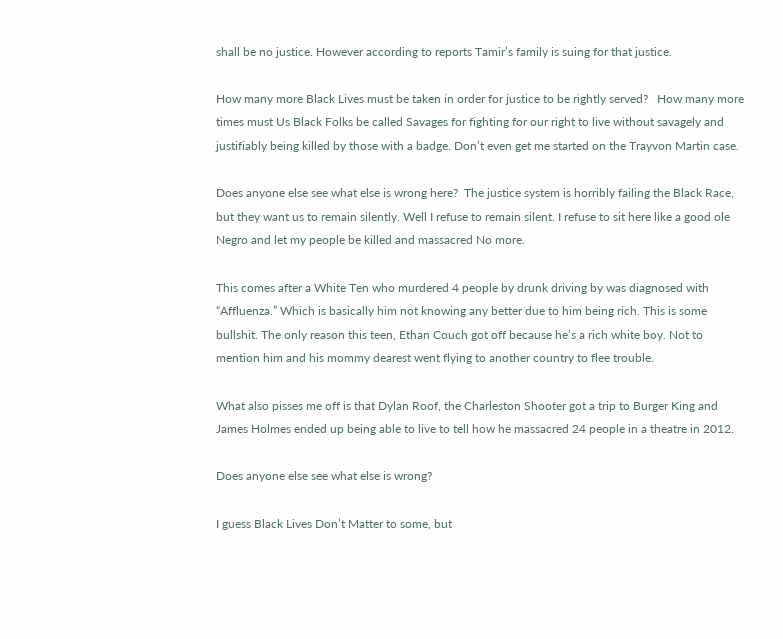shall be no justice. However according to reports Tamir’s family is suing for that justice.

How many more Black Lives must be taken in order for justice to be rightly served?   How many more times must Us Black Folks be called Savages for fighting for our right to live without savagely and justifiably being killed by those with a badge. Don’t even get me started on the Trayvon Martin case.

Does anyone else see what else is wrong here?  The justice system is horribly failing the Black Race, but they want us to remain silently. Well I refuse to remain silent. I refuse to sit here like a good ole Negro and let my people be killed and massacred No more.

This comes after a White Ten who murdered 4 people by drunk driving by was diagnosed with “Affluenza.” Which is basically him not knowing any better due to him being rich. This is some bullshit. The only reason this teen, Ethan Couch got off because he’s a rich white boy. Not to mention him and his mommy dearest went flying to another country to flee trouble.

What also pisses me off is that Dylan Roof, the Charleston Shooter got a trip to Burger King and James Holmes ended up being able to live to tell how he massacred 24 people in a theatre in 2012.

Does anyone else see what else is wrong?

I guess Black Lives Don’t Matter to some, but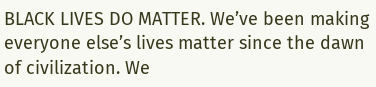BLACK LIVES DO MATTER. We’ve been making everyone else’s lives matter since the dawn of civilization. We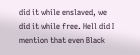did it while enslaved, we did it while free. Hell did I mention that even Black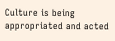Culture is being appropriated and acted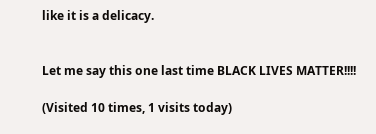like it is a delicacy.


Let me say this one last time BLACK LIVES MATTER!!!!

(Visited 10 times, 1 visits today)